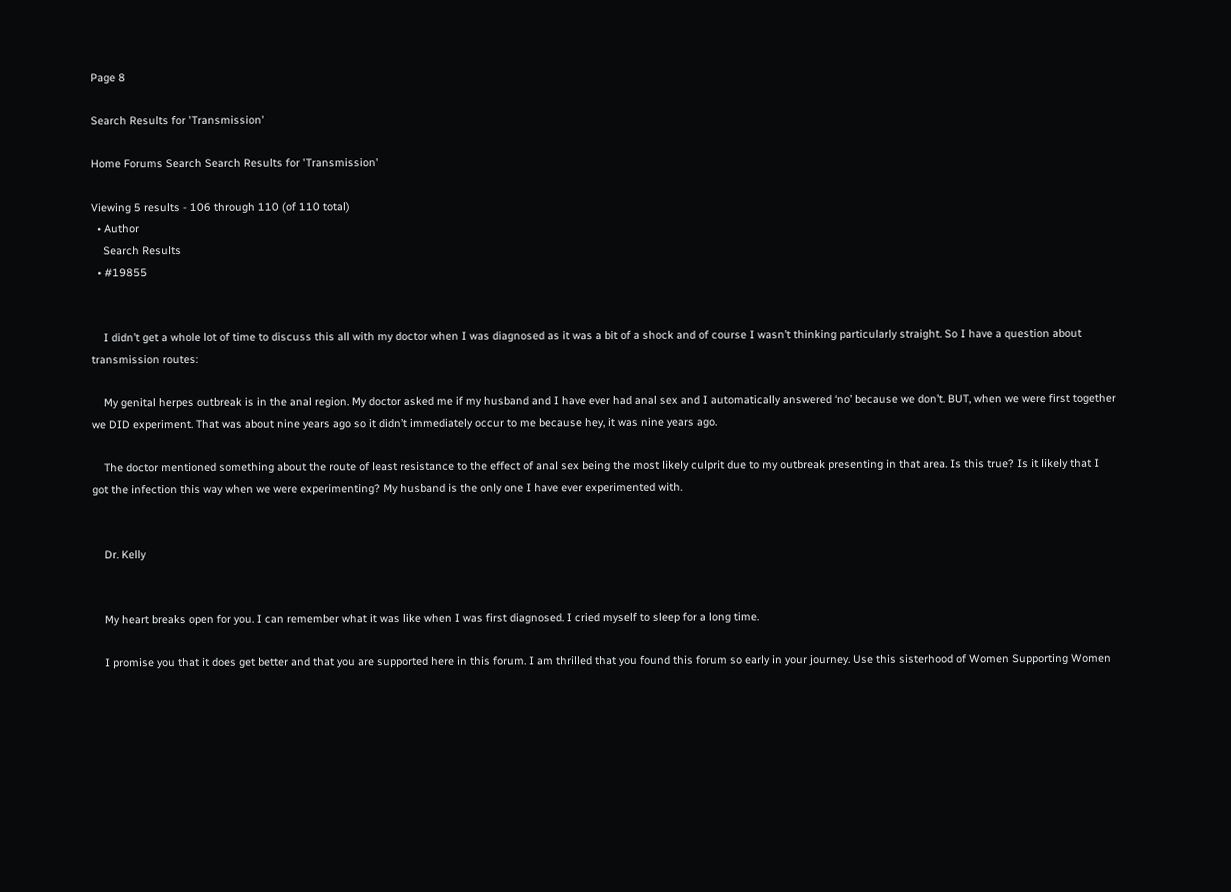Page 8

Search Results for 'Transmission'

Home Forums Search Search Results for 'Transmission'

Viewing 5 results - 106 through 110 (of 110 total)
  • Author
    Search Results
  • #19855


    I didn’t get a whole lot of time to discuss this all with my doctor when I was diagnosed as it was a bit of a shock and of course I wasn’t thinking particularly straight. So I have a question about transmission routes:

    My genital herpes outbreak is in the anal region. My doctor asked me if my husband and I have ever had anal sex and I automatically answered ‘no’ because we don’t. BUT, when we were first together we DID experiment. That was about nine years ago so it didn’t immediately occur to me because hey, it was nine years ago.

    The doctor mentioned something about the route of least resistance to the effect of anal sex being the most likely culprit due to my outbreak presenting in that area. Is this true? Is it likely that I got the infection this way when we were experimenting? My husband is the only one I have ever experimented with.


    Dr. Kelly


    My heart breaks open for you. I can remember what it was like when I was first diagnosed. I cried myself to sleep for a long time.

    I promise you that it does get better and that you are supported here in this forum. I am thrilled that you found this forum so early in your journey. Use this sisterhood of Women Supporting Women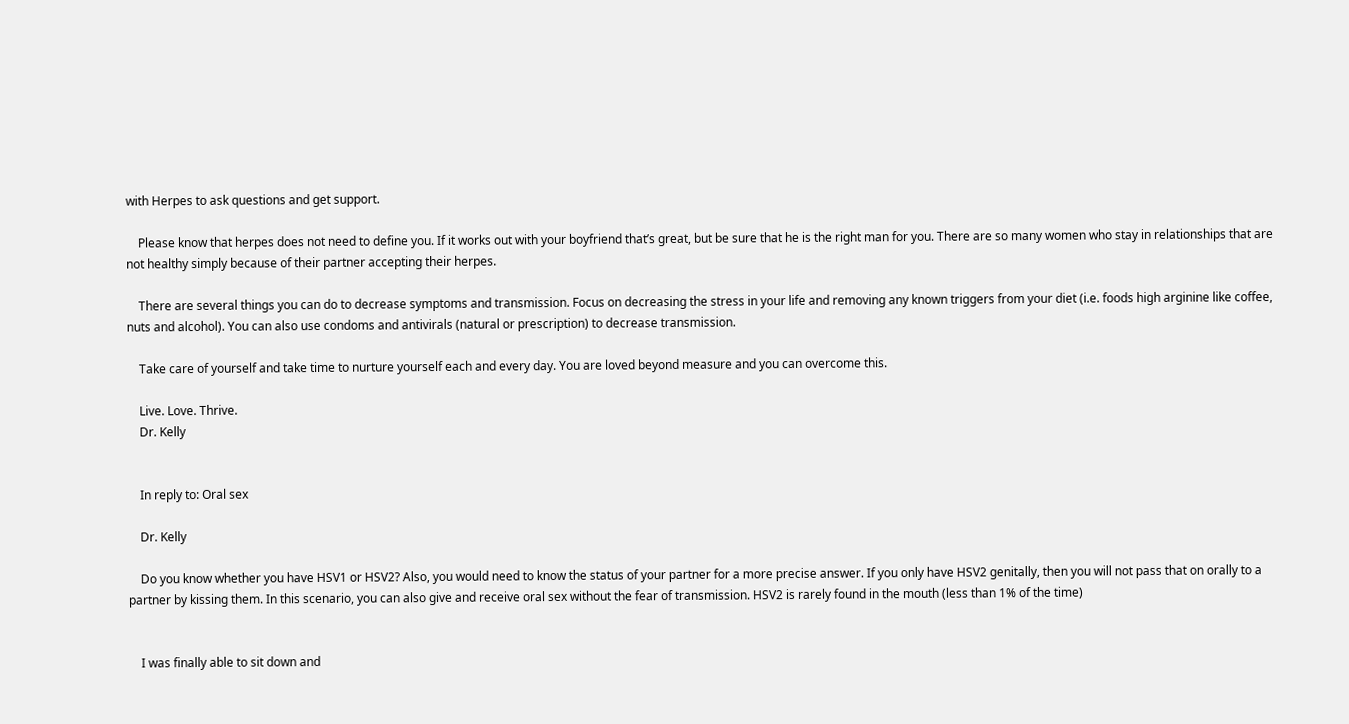with Herpes to ask questions and get support.

    Please know that herpes does not need to define you. If it works out with your boyfriend that’s great, but be sure that he is the right man for you. There are so many women who stay in relationships that are not healthy simply because of their partner accepting their herpes.

    There are several things you can do to decrease symptoms and transmission. Focus on decreasing the stress in your life and removing any known triggers from your diet (i.e. foods high arginine like coffee, nuts and alcohol). You can also use condoms and antivirals (natural or prescription) to decrease transmission.

    Take care of yourself and take time to nurture yourself each and every day. You are loved beyond measure and you can overcome this.

    Live. Love. Thrive.
    Dr. Kelly


    In reply to: Oral sex

    Dr. Kelly

    Do you know whether you have HSV1 or HSV2? Also, you would need to know the status of your partner for a more precise answer. If you only have HSV2 genitally, then you will not pass that on orally to a partner by kissing them. In this scenario, you can also give and receive oral sex without the fear of transmission. HSV2 is rarely found in the mouth (less than 1% of the time)


    I was finally able to sit down and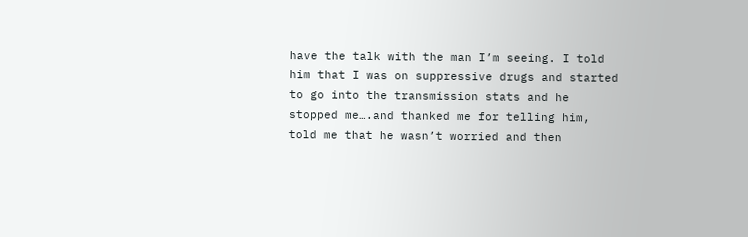have the talk with the man I’m seeing. I told him that I was on suppressive drugs and started to go into the transmission stats and he stopped me….and thanked me for telling him, told me that he wasn’t worried and then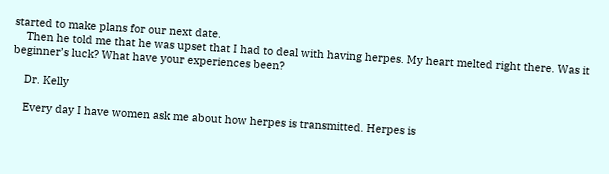started to make plans for our next date.
    Then he told me that he was upset that I had to deal with having herpes. My heart melted right there. Was it beginner’s luck? What have your experiences been?

    Dr. Kelly

    Every day I have women ask me about how herpes is transmitted. Herpes is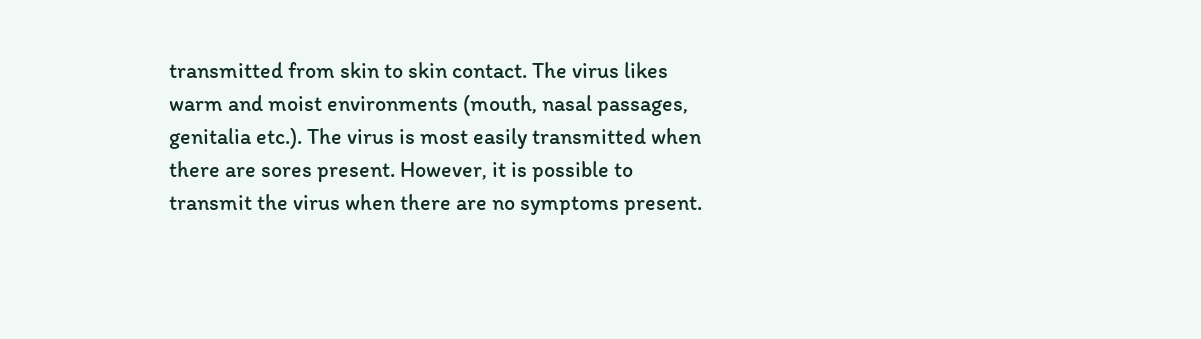transmitted from skin to skin contact. The virus likes warm and moist environments (mouth, nasal passages, genitalia etc.). The virus is most easily transmitted when there are sores present. However, it is possible to transmit the virus when there are no symptoms present.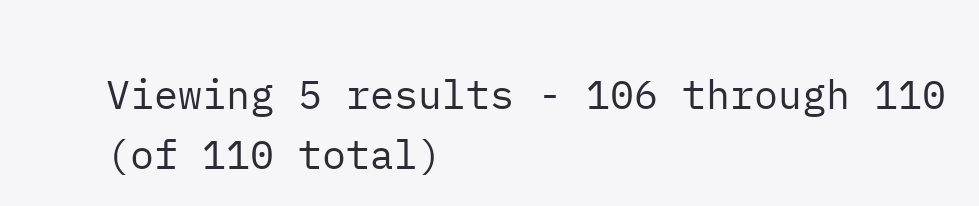Viewing 5 results - 106 through 110 (of 110 total)